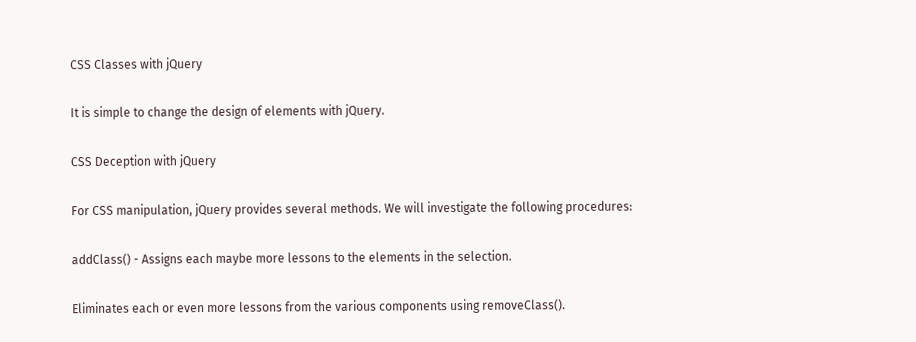CSS Classes with jQuery

It is simple to change the design of elements with jQuery.

CSS Deception with jQuery

For CSS manipulation, jQuery provides several methods. We will investigate the following procedures:

addClass() - Assigns each maybe more lessons to the elements in the selection.

Eliminates each or even more lessons from the various components using removeClass().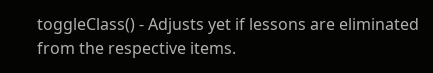toggleClass() - Adjusts yet if lessons are eliminated from the respective items.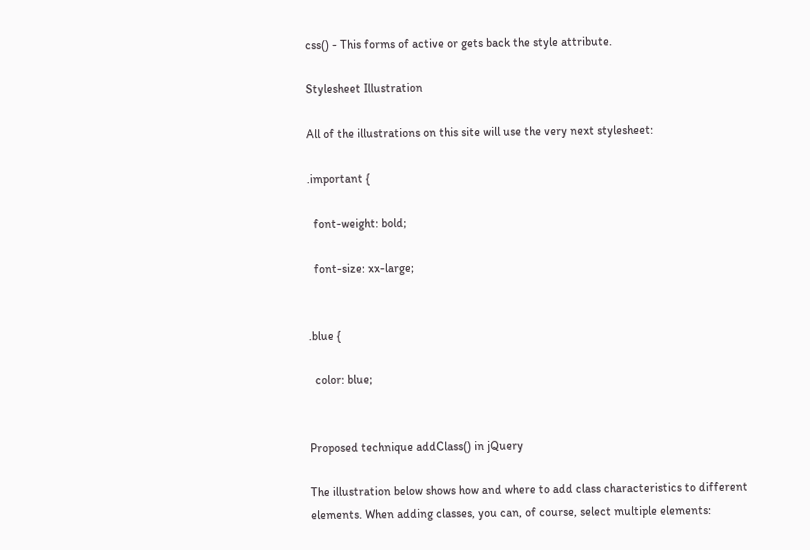css() - This forms of active or gets back the style attribute.

Stylesheet Illustration

All of the illustrations on this site will use the very next stylesheet:

.important {

  font-weight: bold;

  font-size: xx-large;


.blue {

  color: blue;


Proposed technique addClass() in jQuery

The illustration below shows how and where to add class characteristics to different elements. When adding classes, you can, of course, select multiple elements: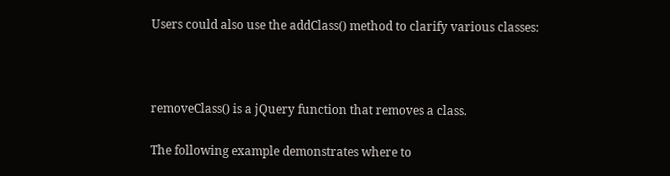Users could also use the addClass() method to clarify various classes:



removeClass() is a jQuery function that removes a class.

The following example demonstrates where to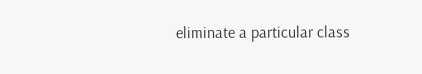eliminate a particular class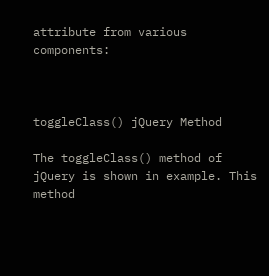attribute from various components:



toggleClass() jQuery Method

The toggleClass() method of jQuery is shown in example. This method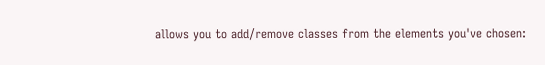allows you to add/remove classes from the elements you've chosen: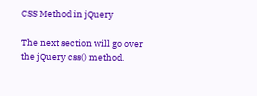CSS Method in jQuery

The next section will go over the jQuery css() method.